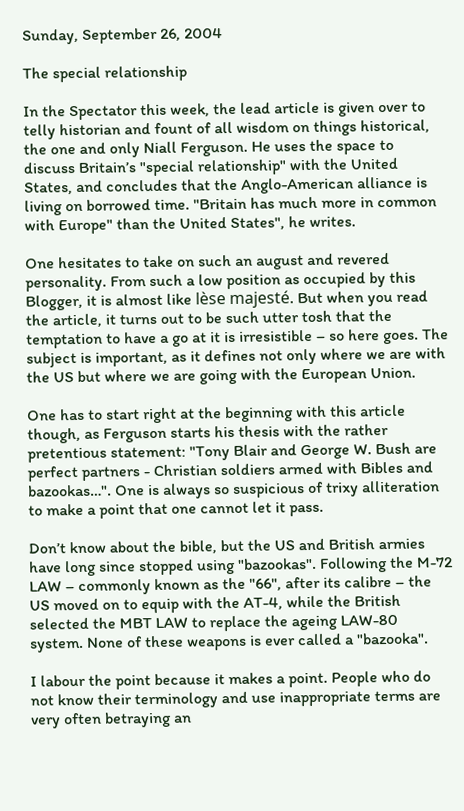Sunday, September 26, 2004

The special relationship

In the Spectator this week, the lead article is given over to telly historian and fount of all wisdom on things historical, the one and only Niall Ferguson. He uses the space to discuss Britain’s "special relationship" with the United States, and concludes that the Anglo-American alliance is living on borrowed time. "Britain has much more in common with Europe" than the United States", he writes.

One hesitates to take on such an august and revered personality. From such a low position as occupied by this Blogger, it is almost like lèse majesté. But when you read the article, it turns out to be such utter tosh that the temptation to have a go at it is irresistible – so here goes. The subject is important, as it defines not only where we are with the US but where we are going with the European Union.

One has to start right at the beginning with this article though, as Ferguson starts his thesis with the rather pretentious statement: "Tony Blair and George W. Bush are perfect partners - Christian soldiers armed with Bibles and bazookas…". One is always so suspicious of trixy alliteration to make a point that one cannot let it pass.

Don’t know about the bible, but the US and British armies have long since stopped using "bazookas". Following the M-72 LAW – commonly known as the "66", after its calibre – the US moved on to equip with the AT-4, while the British selected the MBT LAW to replace the ageing LAW-80 system. None of these weapons is ever called a "bazooka".

I labour the point because it makes a point. People who do not know their terminology and use inappropriate terms are very often betraying an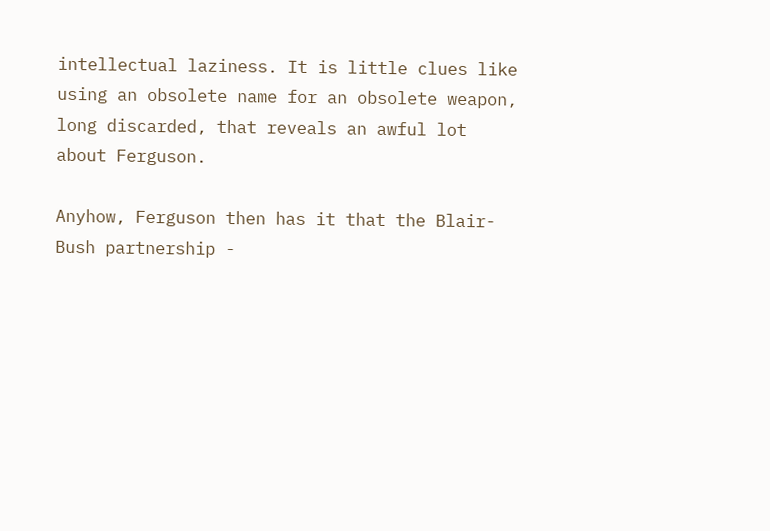intellectual laziness. It is little clues like using an obsolete name for an obsolete weapon, long discarded, that reveals an awful lot about Ferguson.

Anyhow, Ferguson then has it that the Blair-Bush partnership -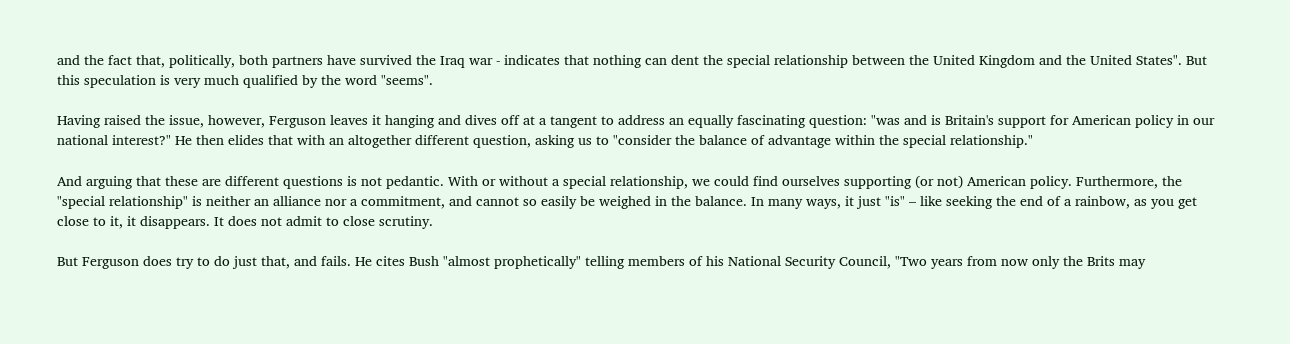and the fact that, politically, both partners have survived the Iraq war - indicates that nothing can dent the special relationship between the United Kingdom and the United States". But this speculation is very much qualified by the word "seems".

Having raised the issue, however, Ferguson leaves it hanging and dives off at a tangent to address an equally fascinating question: "was and is Britain's support for American policy in our national interest?" He then elides that with an altogether different question, asking us to "consider the balance of advantage within the special relationship."

And arguing that these are different questions is not pedantic. With or without a special relationship, we could find ourselves supporting (or not) American policy. Furthermore, the "special relationship" is neither an alliance nor a commitment, and cannot so easily be weighed in the balance. In many ways, it just "is" – like seeking the end of a rainbow, as you get close to it, it disappears. It does not admit to close scrutiny.

But Ferguson does try to do just that, and fails. He cites Bush "almost prophetically" telling members of his National Security Council, "Two years from now only the Brits may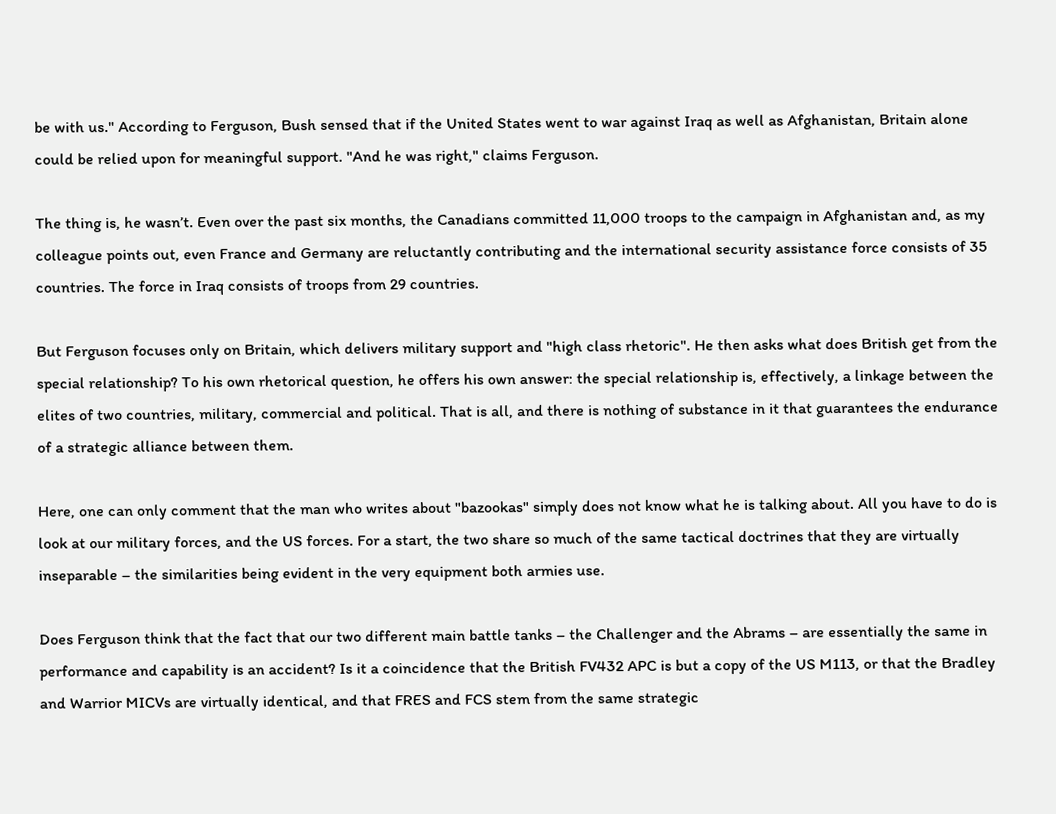be with us." According to Ferguson, Bush sensed that if the United States went to war against Iraq as well as Afghanistan, Britain alone could be relied upon for meaningful support. "And he was right," claims Ferguson.

The thing is, he wasn’t. Even over the past six months, the Canadians committed 11,000 troops to the campaign in Afghanistan and, as my colleague points out, even France and Germany are reluctantly contributing and the international security assistance force consists of 35 countries. The force in Iraq consists of troops from 29 countries.

But Ferguson focuses only on Britain, which delivers military support and "high class rhetoric". He then asks what does British get from the special relationship? To his own rhetorical question, he offers his own answer: the special relationship is, effectively, a linkage between the elites of two countries, military, commercial and political. That is all, and there is nothing of substance in it that guarantees the endurance of a strategic alliance between them.

Here, one can only comment that the man who writes about "bazookas" simply does not know what he is talking about. All you have to do is look at our military forces, and the US forces. For a start, the two share so much of the same tactical doctrines that they are virtually inseparable – the similarities being evident in the very equipment both armies use.

Does Ferguson think that the fact that our two different main battle tanks – the Challenger and the Abrams – are essentially the same in performance and capability is an accident? Is it a coincidence that the British FV432 APC is but a copy of the US M113, or that the Bradley and Warrior MICVs are virtually identical, and that FRES and FCS stem from the same strategic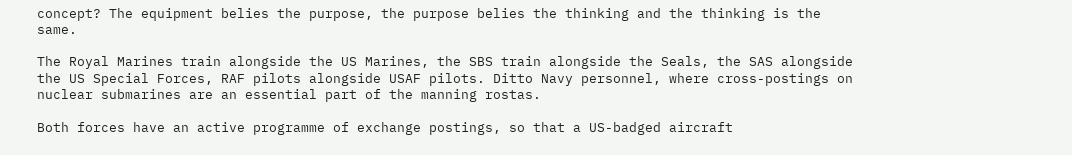concept? The equipment belies the purpose, the purpose belies the thinking and the thinking is the same.

The Royal Marines train alongside the US Marines, the SBS train alongside the Seals, the SAS alongside the US Special Forces, RAF pilots alongside USAF pilots. Ditto Navy personnel, where cross-postings on nuclear submarines are an essential part of the manning rostas.

Both forces have an active programme of exchange postings, so that a US-badged aircraft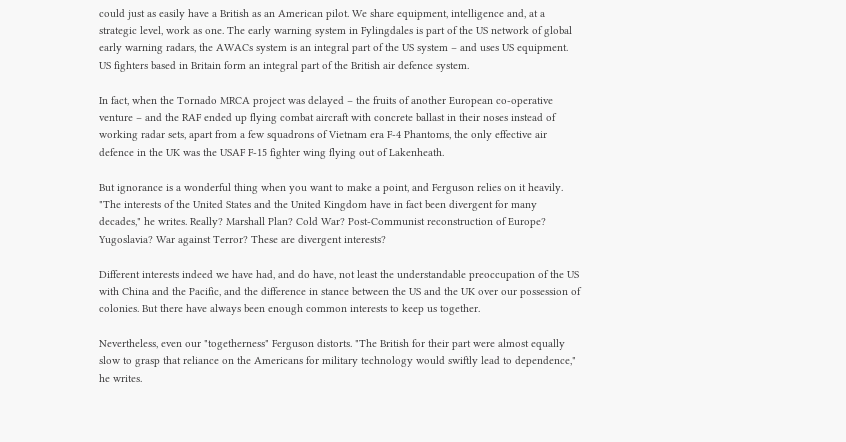could just as easily have a British as an American pilot. We share equipment, intelligence and, at a strategic level, work as one. The early warning system in Fylingdales is part of the US network of global early warning radars, the AWACs system is an integral part of the US system – and uses US equipment. US fighters based in Britain form an integral part of the British air defence system.

In fact, when the Tornado MRCA project was delayed – the fruits of another European co-operative venture – and the RAF ended up flying combat aircraft with concrete ballast in their noses instead of working radar sets, apart from a few squadrons of Vietnam era F-4 Phantoms, the only effective air defence in the UK was the USAF F-15 fighter wing flying out of Lakenheath.

But ignorance is a wonderful thing when you want to make a point, and Ferguson relies on it heavily. "The interests of the United States and the United Kingdom have in fact been divergent for many decades," he writes. Really? Marshall Plan? Cold War? Post-Communist reconstruction of Europe? Yugoslavia? War against Terror? These are divergent interests?

Different interests indeed we have had, and do have, not least the understandable preoccupation of the US with China and the Pacific, and the difference in stance between the US and the UK over our possession of colonies. But there have always been enough common interests to keep us together.

Nevertheless, even our "togetherness" Ferguson distorts. "The British for their part were almost equally slow to grasp that reliance on the Americans for military technology would swiftly lead to dependence," he writes.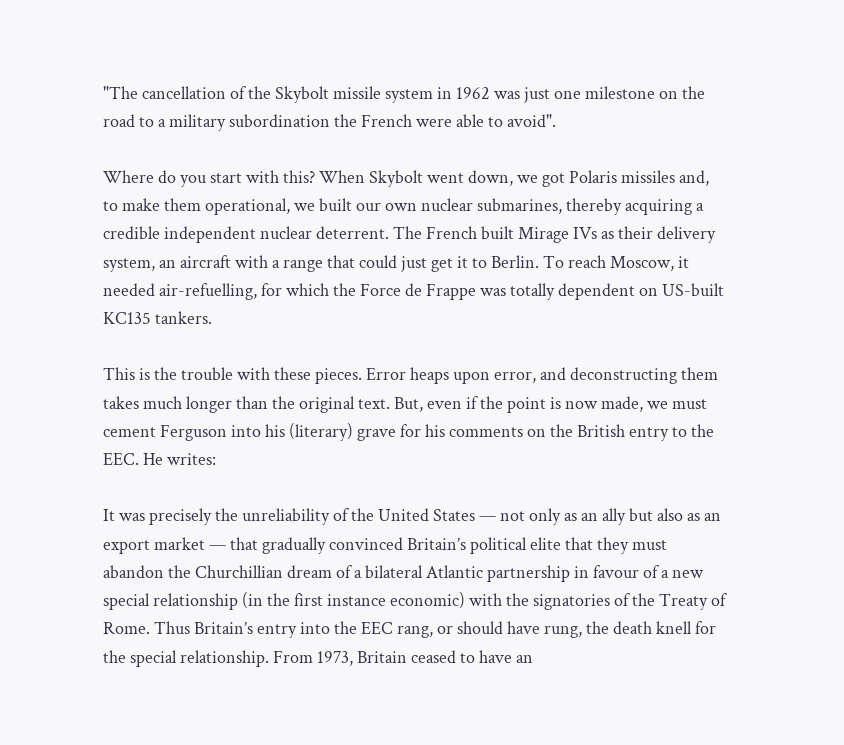"The cancellation of the Skybolt missile system in 1962 was just one milestone on the road to a military subordination the French were able to avoid".

Where do you start with this? When Skybolt went down, we got Polaris missiles and, to make them operational, we built our own nuclear submarines, thereby acquiring a credible independent nuclear deterrent. The French built Mirage IVs as their delivery system, an aircraft with a range that could just get it to Berlin. To reach Moscow, it needed air-refuelling, for which the Force de Frappe was totally dependent on US-built KC135 tankers.

This is the trouble with these pieces. Error heaps upon error, and deconstructing them takes much longer than the original text. But, even if the point is now made, we must cement Ferguson into his (literary) grave for his comments on the British entry to the EEC. He writes:

It was precisely the unreliability of the United States — not only as an ally but also as an export market — that gradually convinced Britain’s political elite that they must abandon the Churchillian dream of a bilateral Atlantic partnership in favour of a new special relationship (in the first instance economic) with the signatories of the Treaty of Rome. Thus Britain’s entry into the EEC rang, or should have rung, the death knell for the special relationship. From 1973, Britain ceased to have an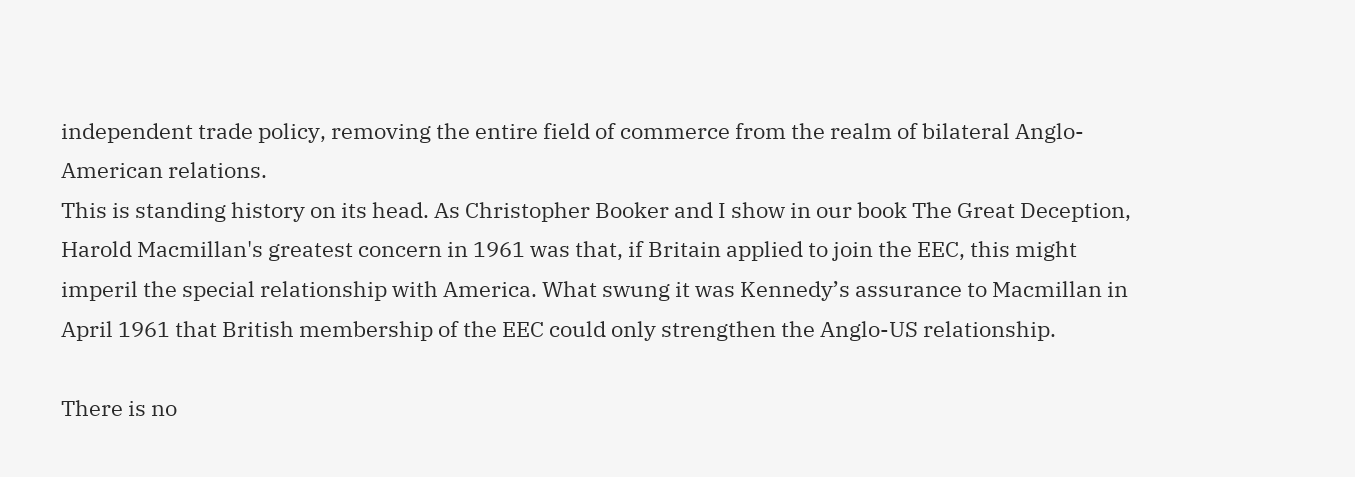independent trade policy, removing the entire field of commerce from the realm of bilateral Anglo-American relations.
This is standing history on its head. As Christopher Booker and I show in our book The Great Deception, Harold Macmillan's greatest concern in 1961 was that, if Britain applied to join the EEC, this might imperil the special relationship with America. What swung it was Kennedy’s assurance to Macmillan in April 1961 that British membership of the EEC could only strengthen the Anglo-US relationship.

There is no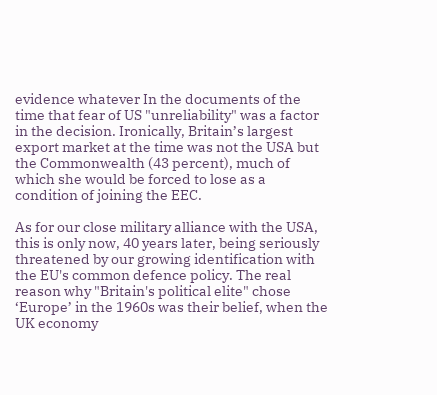evidence whatever In the documents of the time that fear of US "unreliability" was a factor in the decision. Ironically, Britain’s largest export market at the time was not the USA but the Commonwealth (43 percent), much of which she would be forced to lose as a condition of joining the EEC.

As for our close military alliance with the USA, this is only now, 40 years later, being seriously threatened by our growing identification with the EU's common defence policy. The real reason why "Britain's political elite" chose ‘Europe’ in the 1960s was their belief, when the UK economy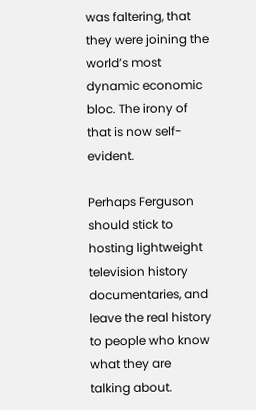was faltering, that they were joining the world’s most dynamic economic bloc. The irony of that is now self-evident.

Perhaps Ferguson should stick to hosting lightweight television history documentaries, and leave the real history to people who know what they are talking about.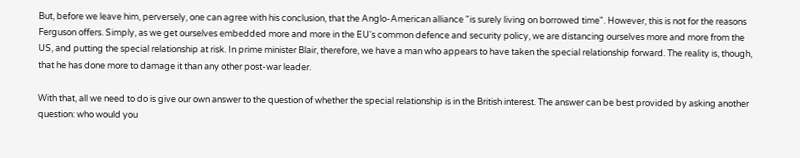But, before we leave him, perversely, one can agree with his conclusion, that the Anglo-American alliance "is surely living on borrowed time". However, this is not for the reasons Ferguson offers. Simply, as we get ourselves embedded more and more in the EU's common defence and security policy, we are distancing ourselves more and more from the US, and putting the special relationship at risk. In prime minister Blair, therefore, we have a man who appears to have taken the special relationship forward. The reality is, though, that he has done more to damage it than any other post-war leader.

With that, all we need to do is give our own answer to the question of whether the special relationship is in the British interest. The answer can be best provided by asking another question: who would you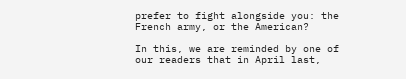prefer to fight alongside you: the French army, or the American?

In this, we are reminded by one of our readers that in April last,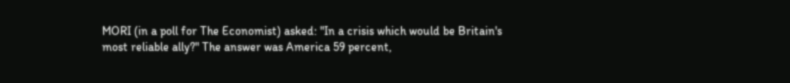MORI (in a poll for The Economist) asked: "In a crisis which would be Britain's most reliable ally?" The answer was America 59 percent,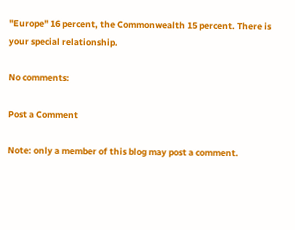"Europe" 16 percent, the Commonwealth 15 percent. There is your special relationship.

No comments:

Post a Comment

Note: only a member of this blog may post a comment.